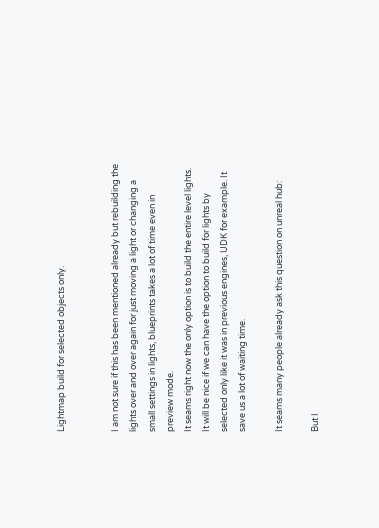Lightmap build for selected objects only.


I am not sure if this has been mentioned already but rebuilding the lights over and over again for just moving a light or changing a small settings in lights, blueprints takes a lot of time even in preview mode.
It seams right now the only option is to build the entire level lights. It will be nice if we can have the option to build for lights by selected only like it was in previous engines, UDK for example. It save us a lot of waiting time.

It seams many people already ask this question on unreal hub:

But I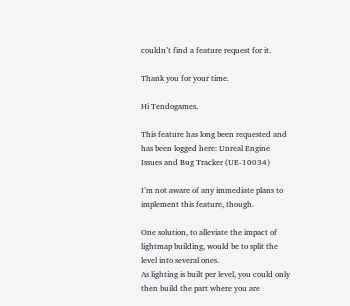couldn’t find a feature request for it.

Thank you for your time.

Hi Tendogames,

This feature has long been requested and has been logged here: Unreal Engine Issues and Bug Tracker (UE-10034)

I’m not aware of any immediate plans to implement this feature, though.

One solution, to alleviate the impact of lightmap building, would be to split the level into several ones.
As lighting is built per level, you could only then build the part where you are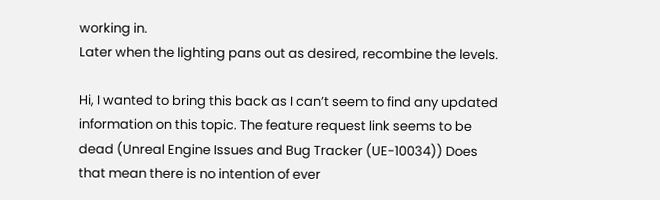working in.
Later when the lighting pans out as desired, recombine the levels.

Hi, I wanted to bring this back as I can’t seem to find any updated information on this topic. The feature request link seems to be dead (Unreal Engine Issues and Bug Tracker (UE-10034)) Does that mean there is no intention of ever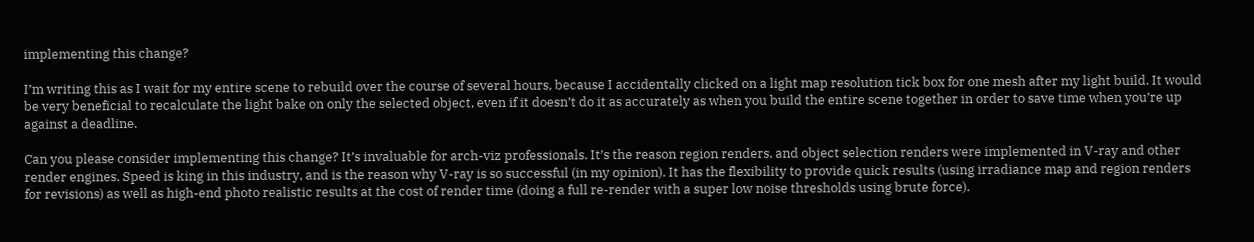implementing this change?

I’m writing this as I wait for my entire scene to rebuild over the course of several hours, because I accidentally clicked on a light map resolution tick box for one mesh after my light build. It would be very beneficial to recalculate the light bake on only the selected object, even if it doesn’t do it as accurately as when you build the entire scene together in order to save time when you’re up against a deadline.

Can you please consider implementing this change? It’s invaluable for arch-viz professionals. It’s the reason region renders, and object selection renders were implemented in V-ray and other render engines. Speed is king in this industry, and is the reason why V-ray is so successful (in my opinion). It has the flexibility to provide quick results (using irradiance map and region renders for revisions) as well as high-end photo realistic results at the cost of render time (doing a full re-render with a super low noise thresholds using brute force).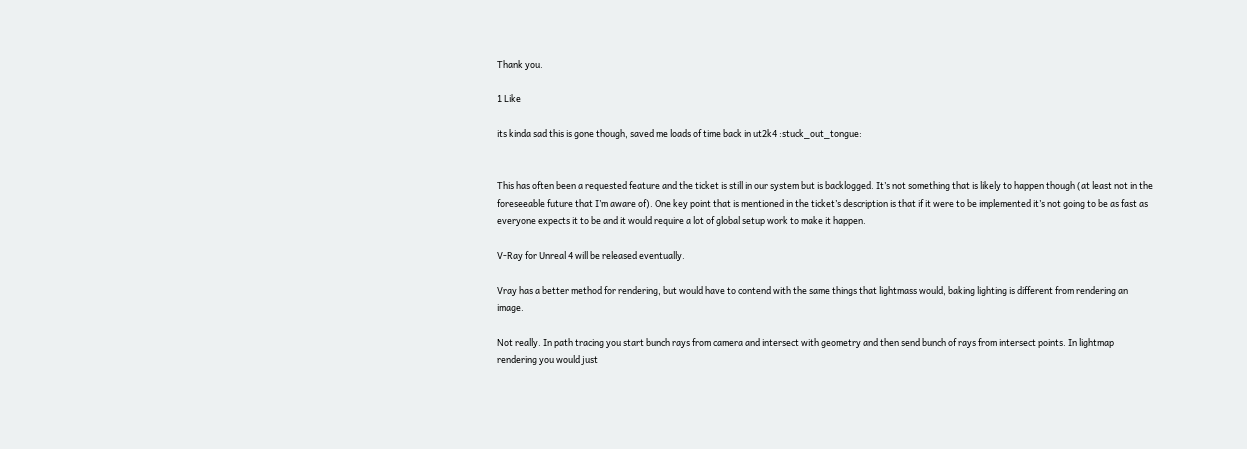Thank you.

1 Like

its kinda sad this is gone though, saved me loads of time back in ut2k4 :stuck_out_tongue:


This has often been a requested feature and the ticket is still in our system but is backlogged. It’s not something that is likely to happen though (at least not in the foreseeable future that I’m aware of). One key point that is mentioned in the ticket’s description is that if it were to be implemented it’s not going to be as fast as everyone expects it to be and it would require a lot of global setup work to make it happen.

V-Ray for Unreal 4 will be released eventually.

Vray has a better method for rendering, but would have to contend with the same things that lightmass would, baking lighting is different from rendering an image.

Not really. In path tracing you start bunch rays from camera and intersect with geometry and then send bunch of rays from intersect points. In lightmap rendering you would just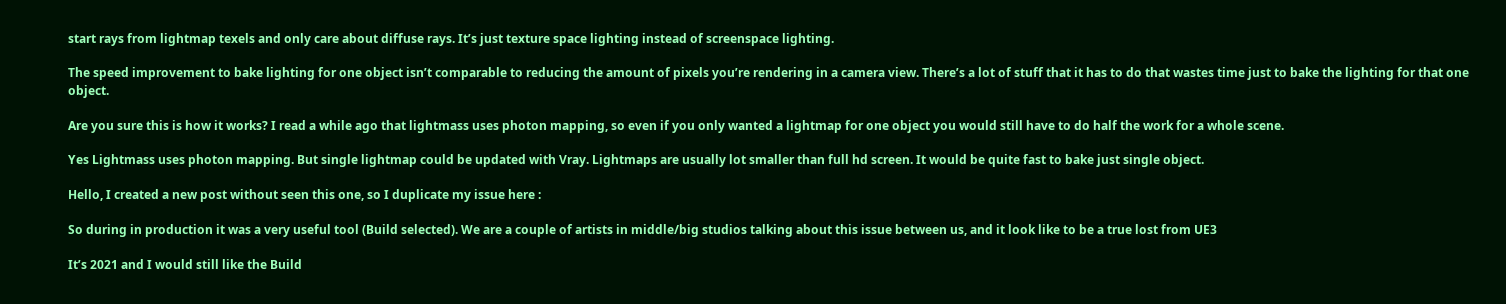start rays from lightmap texels and only care about diffuse rays. It’s just texture space lighting instead of screenspace lighting.

The speed improvement to bake lighting for one object isn’t comparable to reducing the amount of pixels you’re rendering in a camera view. There’s a lot of stuff that it has to do that wastes time just to bake the lighting for that one object.

Are you sure this is how it works? I read a while ago that lightmass uses photon mapping, so even if you only wanted a lightmap for one object you would still have to do half the work for a whole scene.

Yes Lightmass uses photon mapping. But single lightmap could be updated with Vray. Lightmaps are usually lot smaller than full hd screen. It would be quite fast to bake just single object.

Hello, I created a new post without seen this one, so I duplicate my issue here :

So during in production it was a very useful tool (Build selected). We are a couple of artists in middle/big studios talking about this issue between us, and it look like to be a true lost from UE3

It’s 2021 and I would still like the Build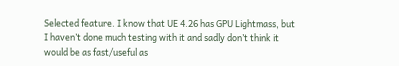Selected feature. I know that UE 4.26 has GPU Lightmass, but I haven’t done much testing with it and sadly don’t think it would be as fast/useful as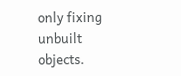only fixing unbuilt objects.